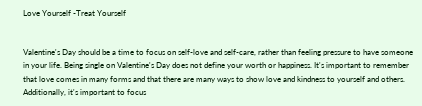Love Yourself -Treat Yourself


Valentine's Day should be a time to focus on self-love and self-care, rather than feeling pressure to have someone in your life. Being single on Valentine's Day does not define your worth or happiness. It's important to remember that love comes in many forms and that there are many ways to show love and kindness to yourself and others. Additionally, it's important to focus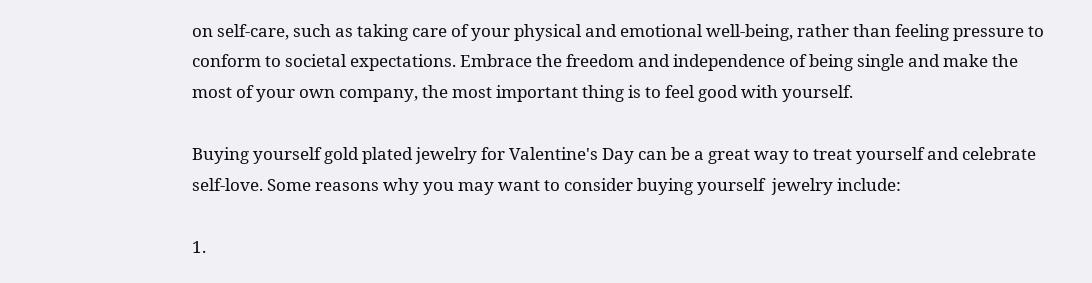on self-care, such as taking care of your physical and emotional well-being, rather than feeling pressure to conform to societal expectations. Embrace the freedom and independence of being single and make the most of your own company, the most important thing is to feel good with yourself.

Buying yourself gold plated jewelry for Valentine's Day can be a great way to treat yourself and celebrate self-love. Some reasons why you may want to consider buying yourself  jewelry include:

1.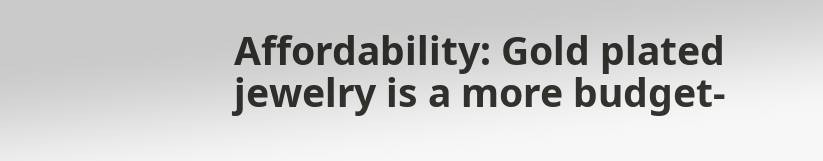Affordability: Gold plated jewelry is a more budget-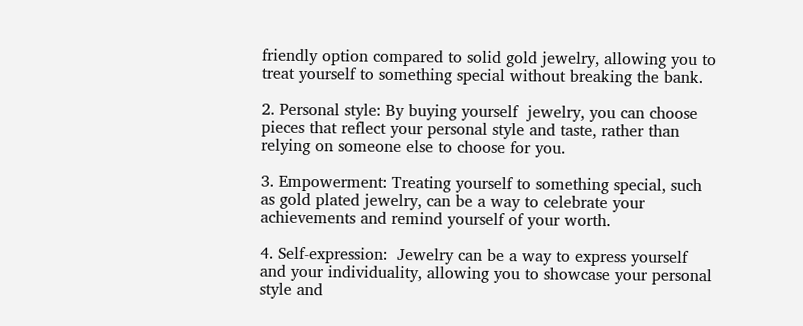friendly option compared to solid gold jewelry, allowing you to treat yourself to something special without breaking the bank.

2. Personal style: By buying yourself  jewelry, you can choose pieces that reflect your personal style and taste, rather than relying on someone else to choose for you.

3. Empowerment: Treating yourself to something special, such as gold plated jewelry, can be a way to celebrate your achievements and remind yourself of your worth.

4. Self-expression:  Jewelry can be a way to express yourself and your individuality, allowing you to showcase your personal style and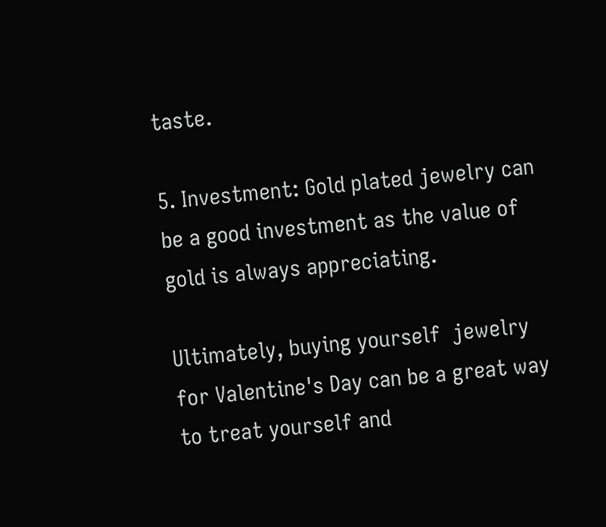taste.

5. Investment: Gold plated jewelry can be a good investment as the value of gold is always appreciating.

Ultimately, buying yourself  jewelry for Valentine's Day can be a great way to treat yourself and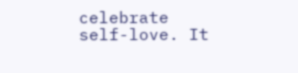celebrate self-love. It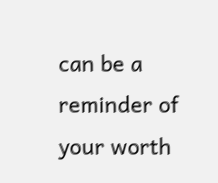can be a reminder of your worth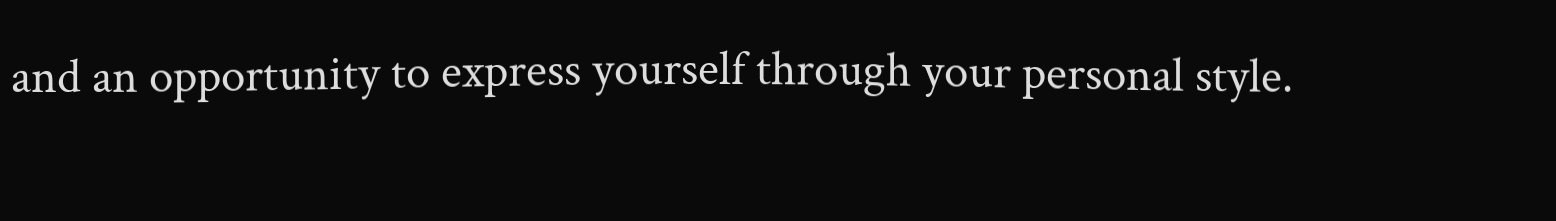and an opportunity to express yourself through your personal style.